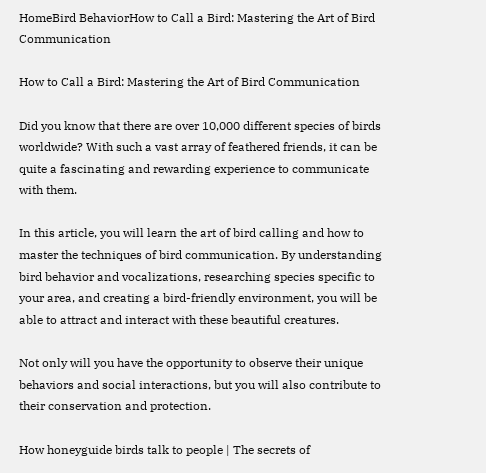HomeBird BehaviorHow to Call a Bird: Mastering the Art of Bird Communication

How to Call a Bird: Mastering the Art of Bird Communication

Did you know that there are over 10,000 different species of birds worldwide? With such a vast array of feathered friends, it can be quite a fascinating and rewarding experience to communicate with them.

In this article, you will learn the art of bird calling and how to master the techniques of bird communication. By understanding bird behavior and vocalizations, researching species specific to your area, and creating a bird-friendly environment, you will be able to attract and interact with these beautiful creatures.

Not only will you have the opportunity to observe their unique behaviors and social interactions, but you will also contribute to their conservation and protection.

How honeyguide birds talk to people | The secrets of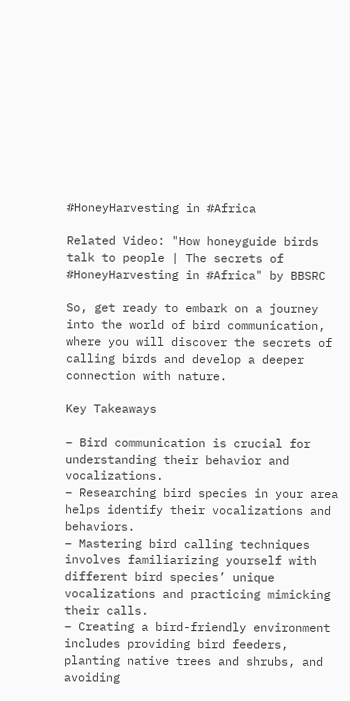#HoneyHarvesting in #Africa

Related Video: "How honeyguide birds talk to people | The secrets of #HoneyHarvesting in #Africa" by BBSRC

So, get ready to embark on a journey into the world of bird communication, where you will discover the secrets of calling birds and develop a deeper connection with nature.

Key Takeaways

– Bird communication is crucial for understanding their behavior and vocalizations.
– Researching bird species in your area helps identify their vocalizations and behaviors.
– Mastering bird calling techniques involves familiarizing yourself with different bird species’ unique vocalizations and practicing mimicking their calls.
– Creating a bird-friendly environment includes providing bird feeders, planting native trees and shrubs, and avoiding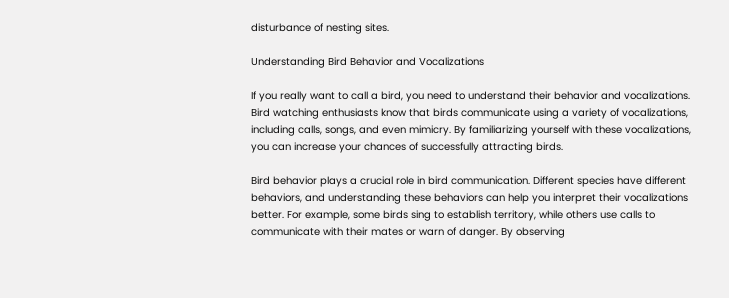disturbance of nesting sites.

Understanding Bird Behavior and Vocalizations

If you really want to call a bird, you need to understand their behavior and vocalizations. Bird watching enthusiasts know that birds communicate using a variety of vocalizations, including calls, songs, and even mimicry. By familiarizing yourself with these vocalizations, you can increase your chances of successfully attracting birds.

Bird behavior plays a crucial role in bird communication. Different species have different behaviors, and understanding these behaviors can help you interpret their vocalizations better. For example, some birds sing to establish territory, while others use calls to communicate with their mates or warn of danger. By observing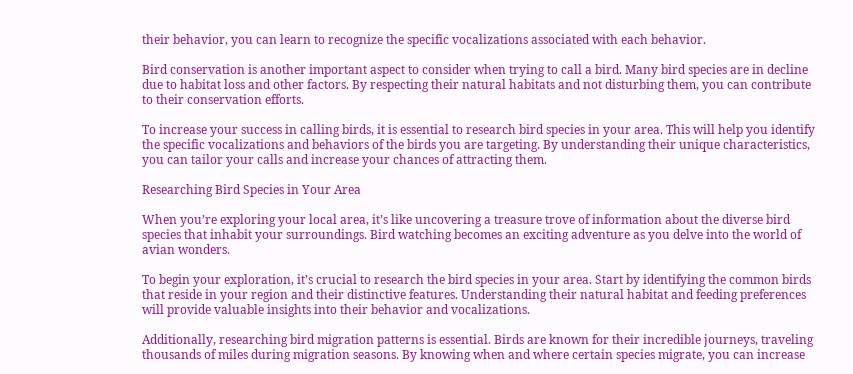their behavior, you can learn to recognize the specific vocalizations associated with each behavior.

Bird conservation is another important aspect to consider when trying to call a bird. Many bird species are in decline due to habitat loss and other factors. By respecting their natural habitats and not disturbing them, you can contribute to their conservation efforts.

To increase your success in calling birds, it is essential to research bird species in your area. This will help you identify the specific vocalizations and behaviors of the birds you are targeting. By understanding their unique characteristics, you can tailor your calls and increase your chances of attracting them.

Researching Bird Species in Your Area

When you’re exploring your local area, it’s like uncovering a treasure trove of information about the diverse bird species that inhabit your surroundings. Bird watching becomes an exciting adventure as you delve into the world of avian wonders.

To begin your exploration, it’s crucial to research the bird species in your area. Start by identifying the common birds that reside in your region and their distinctive features. Understanding their natural habitat and feeding preferences will provide valuable insights into their behavior and vocalizations.

Additionally, researching bird migration patterns is essential. Birds are known for their incredible journeys, traveling thousands of miles during migration seasons. By knowing when and where certain species migrate, you can increase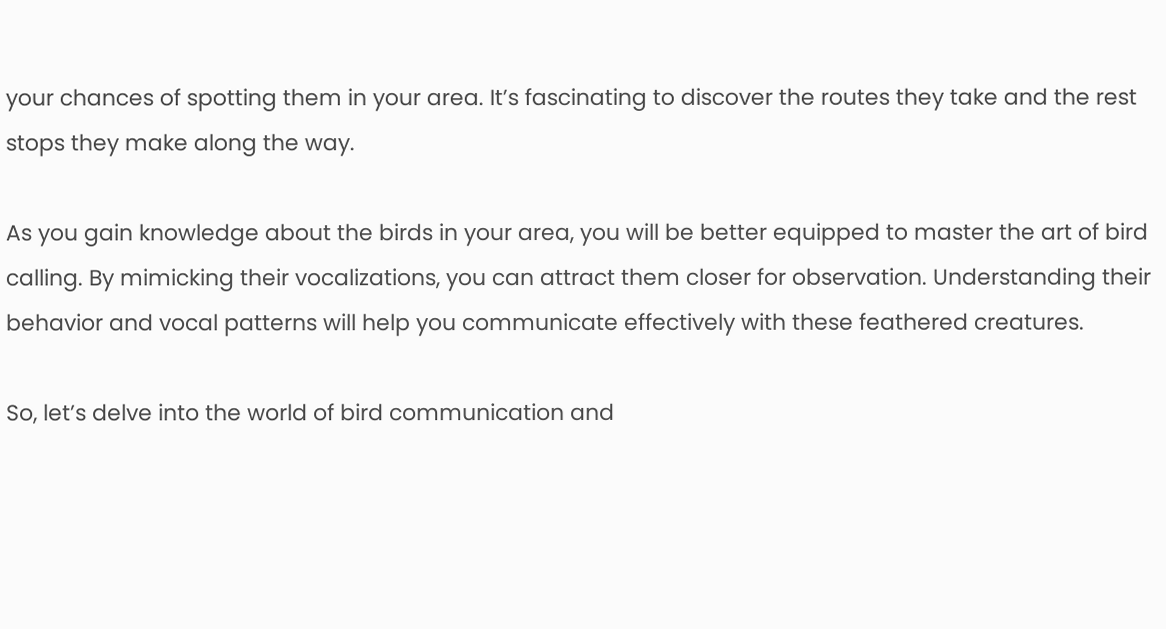your chances of spotting them in your area. It’s fascinating to discover the routes they take and the rest stops they make along the way.

As you gain knowledge about the birds in your area, you will be better equipped to master the art of bird calling. By mimicking their vocalizations, you can attract them closer for observation. Understanding their behavior and vocal patterns will help you communicate effectively with these feathered creatures.

So, let’s delve into the world of bird communication and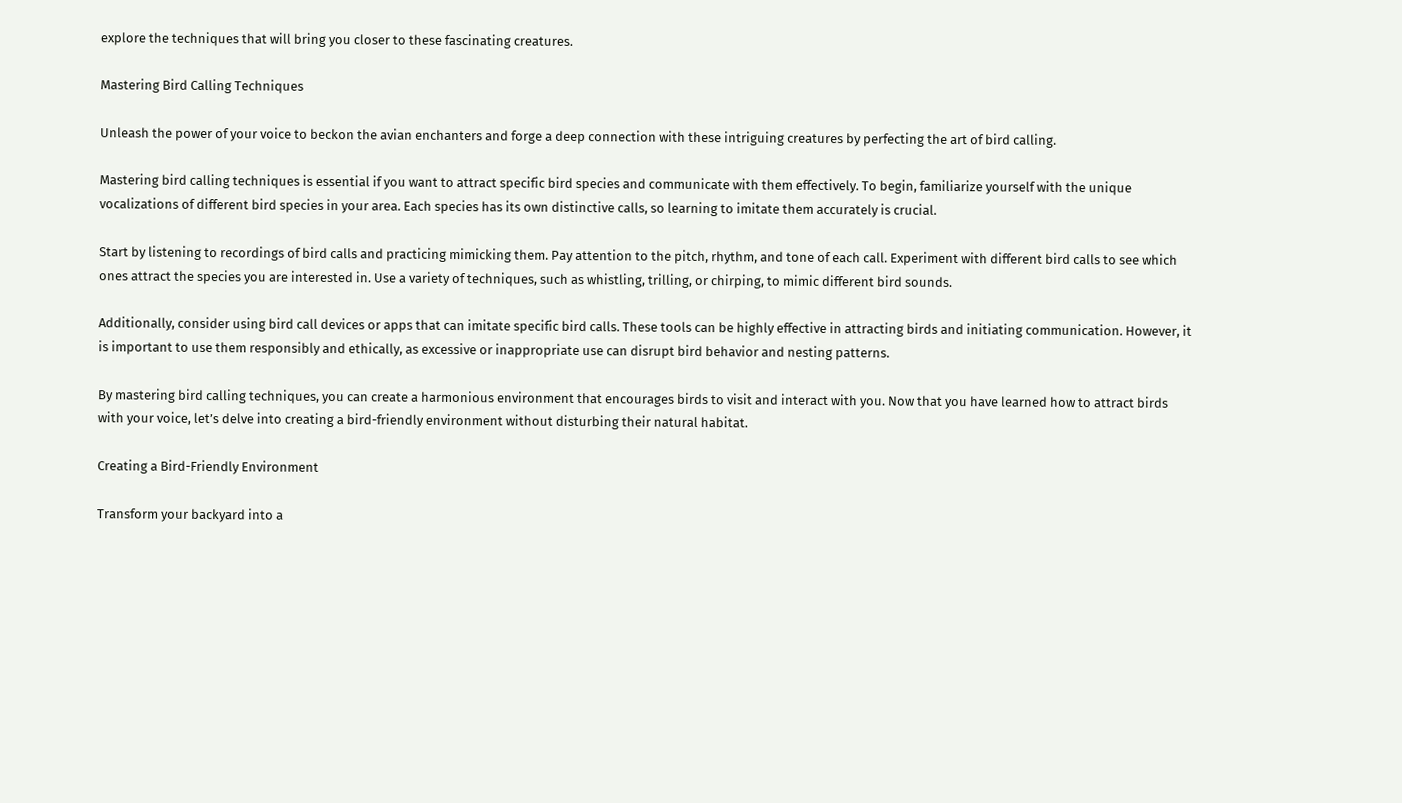explore the techniques that will bring you closer to these fascinating creatures.

Mastering Bird Calling Techniques

Unleash the power of your voice to beckon the avian enchanters and forge a deep connection with these intriguing creatures by perfecting the art of bird calling.

Mastering bird calling techniques is essential if you want to attract specific bird species and communicate with them effectively. To begin, familiarize yourself with the unique vocalizations of different bird species in your area. Each species has its own distinctive calls, so learning to imitate them accurately is crucial.

Start by listening to recordings of bird calls and practicing mimicking them. Pay attention to the pitch, rhythm, and tone of each call. Experiment with different bird calls to see which ones attract the species you are interested in. Use a variety of techniques, such as whistling, trilling, or chirping, to mimic different bird sounds.

Additionally, consider using bird call devices or apps that can imitate specific bird calls. These tools can be highly effective in attracting birds and initiating communication. However, it is important to use them responsibly and ethically, as excessive or inappropriate use can disrupt bird behavior and nesting patterns.

By mastering bird calling techniques, you can create a harmonious environment that encourages birds to visit and interact with you. Now that you have learned how to attract birds with your voice, let’s delve into creating a bird-friendly environment without disturbing their natural habitat.

Creating a Bird-Friendly Environment

Transform your backyard into a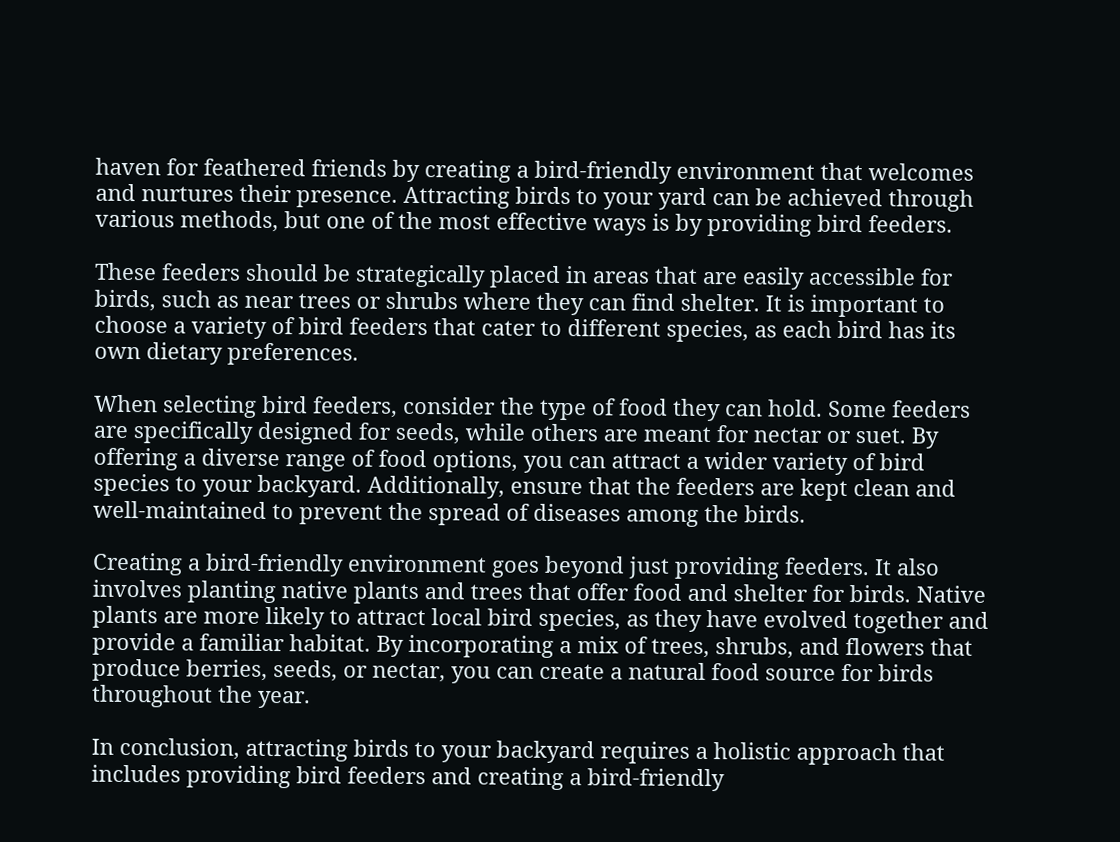haven for feathered friends by creating a bird-friendly environment that welcomes and nurtures their presence. Attracting birds to your yard can be achieved through various methods, but one of the most effective ways is by providing bird feeders.

These feeders should be strategically placed in areas that are easily accessible for birds, such as near trees or shrubs where they can find shelter. It is important to choose a variety of bird feeders that cater to different species, as each bird has its own dietary preferences.

When selecting bird feeders, consider the type of food they can hold. Some feeders are specifically designed for seeds, while others are meant for nectar or suet. By offering a diverse range of food options, you can attract a wider variety of bird species to your backyard. Additionally, ensure that the feeders are kept clean and well-maintained to prevent the spread of diseases among the birds.

Creating a bird-friendly environment goes beyond just providing feeders. It also involves planting native plants and trees that offer food and shelter for birds. Native plants are more likely to attract local bird species, as they have evolved together and provide a familiar habitat. By incorporating a mix of trees, shrubs, and flowers that produce berries, seeds, or nectar, you can create a natural food source for birds throughout the year.

In conclusion, attracting birds to your backyard requires a holistic approach that includes providing bird feeders and creating a bird-friendly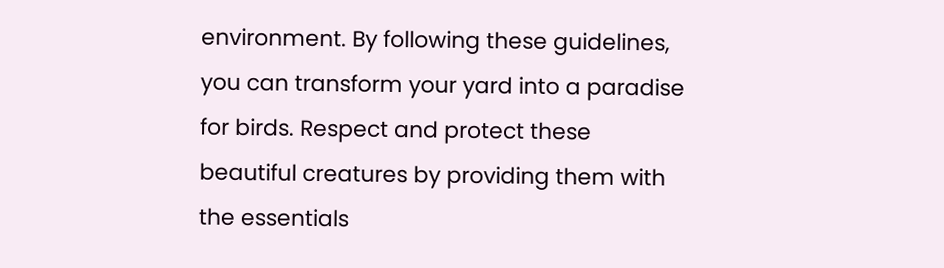environment. By following these guidelines, you can transform your yard into a paradise for birds. Respect and protect these beautiful creatures by providing them with the essentials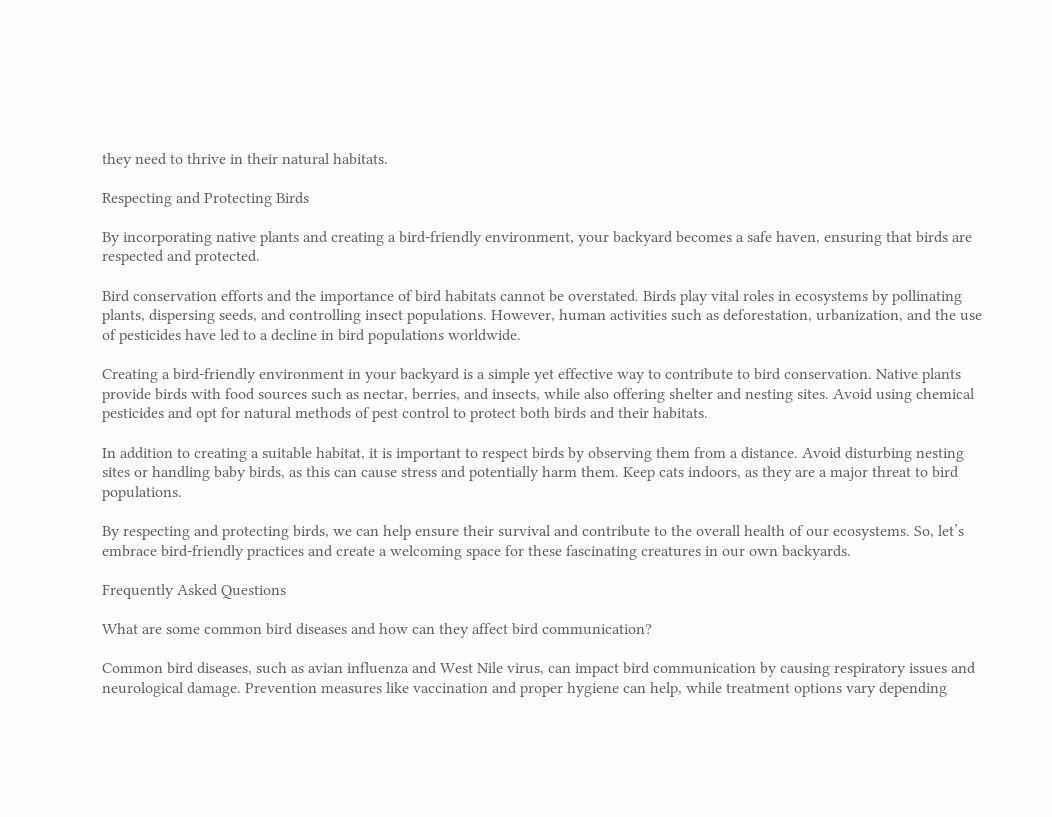they need to thrive in their natural habitats.

Respecting and Protecting Birds

By incorporating native plants and creating a bird-friendly environment, your backyard becomes a safe haven, ensuring that birds are respected and protected.

Bird conservation efforts and the importance of bird habitats cannot be overstated. Birds play vital roles in ecosystems by pollinating plants, dispersing seeds, and controlling insect populations. However, human activities such as deforestation, urbanization, and the use of pesticides have led to a decline in bird populations worldwide.

Creating a bird-friendly environment in your backyard is a simple yet effective way to contribute to bird conservation. Native plants provide birds with food sources such as nectar, berries, and insects, while also offering shelter and nesting sites. Avoid using chemical pesticides and opt for natural methods of pest control to protect both birds and their habitats.

In addition to creating a suitable habitat, it is important to respect birds by observing them from a distance. Avoid disturbing nesting sites or handling baby birds, as this can cause stress and potentially harm them. Keep cats indoors, as they are a major threat to bird populations.

By respecting and protecting birds, we can help ensure their survival and contribute to the overall health of our ecosystems. So, let’s embrace bird-friendly practices and create a welcoming space for these fascinating creatures in our own backyards.

Frequently Asked Questions

What are some common bird diseases and how can they affect bird communication?

Common bird diseases, such as avian influenza and West Nile virus, can impact bird communication by causing respiratory issues and neurological damage. Prevention measures like vaccination and proper hygiene can help, while treatment options vary depending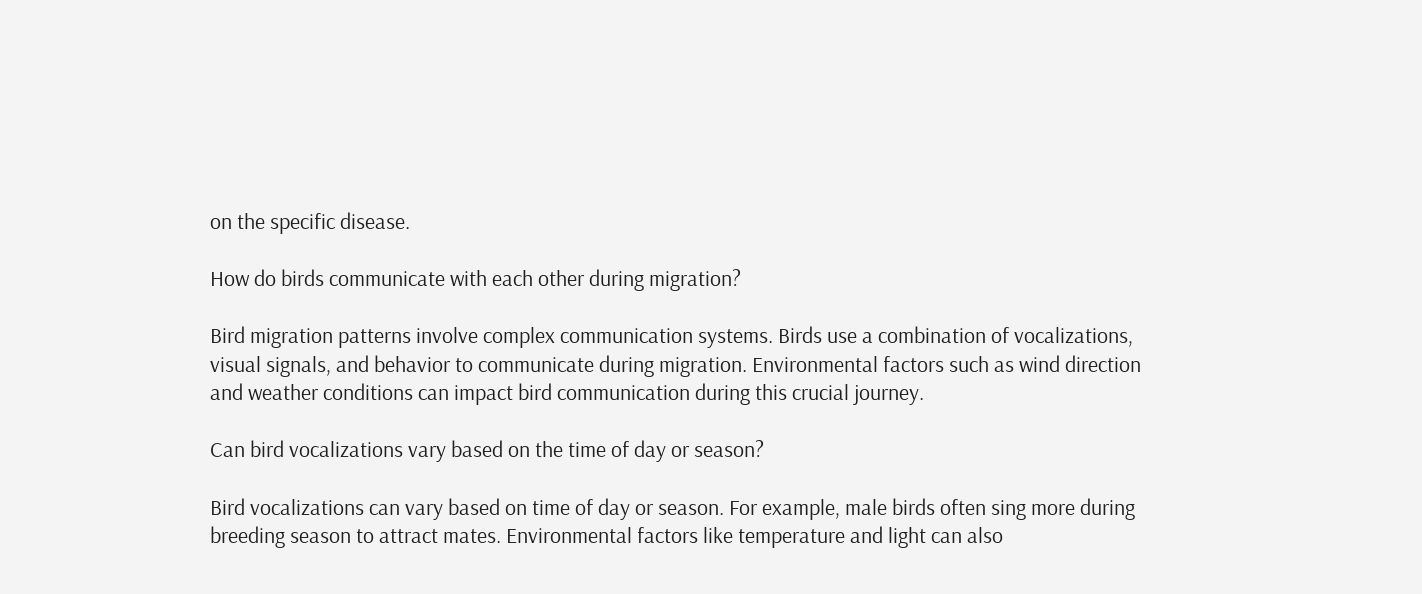on the specific disease.

How do birds communicate with each other during migration?

Bird migration patterns involve complex communication systems. Birds use a combination of vocalizations, visual signals, and behavior to communicate during migration. Environmental factors such as wind direction and weather conditions can impact bird communication during this crucial journey.

Can bird vocalizations vary based on the time of day or season?

Bird vocalizations can vary based on time of day or season. For example, male birds often sing more during breeding season to attract mates. Environmental factors like temperature and light can also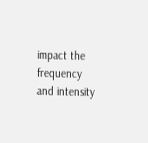impact the frequency and intensity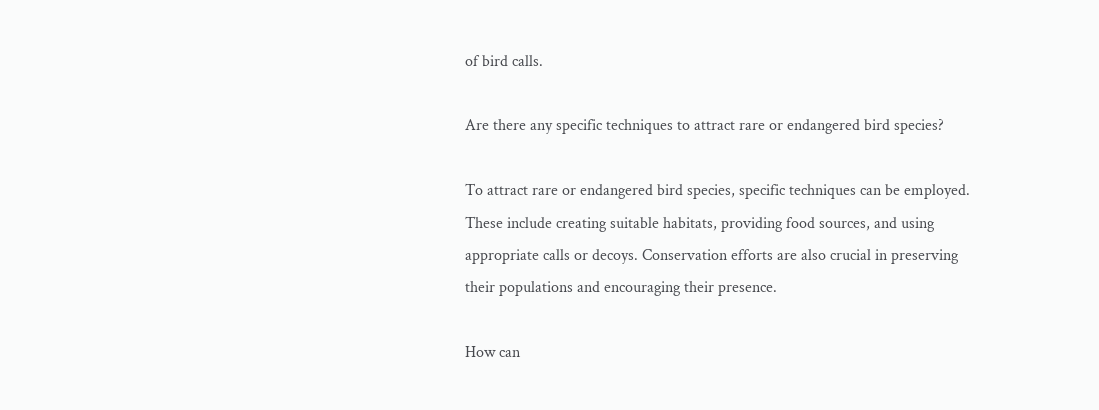of bird calls.

Are there any specific techniques to attract rare or endangered bird species?

To attract rare or endangered bird species, specific techniques can be employed. These include creating suitable habitats, providing food sources, and using appropriate calls or decoys. Conservation efforts are also crucial in preserving their populations and encouraging their presence.

How can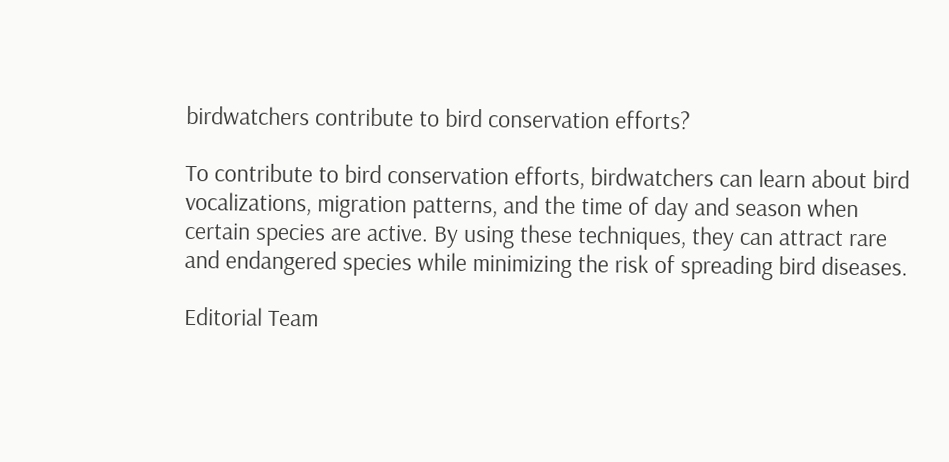birdwatchers contribute to bird conservation efforts?

To contribute to bird conservation efforts, birdwatchers can learn about bird vocalizations, migration patterns, and the time of day and season when certain species are active. By using these techniques, they can attract rare and endangered species while minimizing the risk of spreading bird diseases.

Editorial Team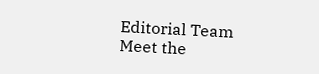Editorial Team
Meet the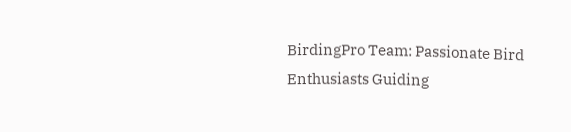BirdingPro Team: Passionate Bird Enthusiasts Guiding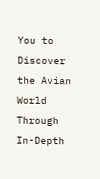You to Discover the Avian World Through In-Depth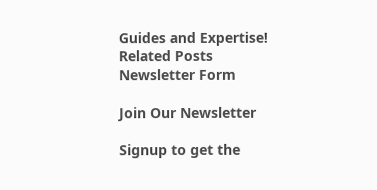Guides and Expertise!
Related Posts
Newsletter Form

Join Our Newsletter

Signup to get the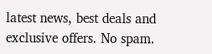latest news, best deals and exclusive offers. No spam.